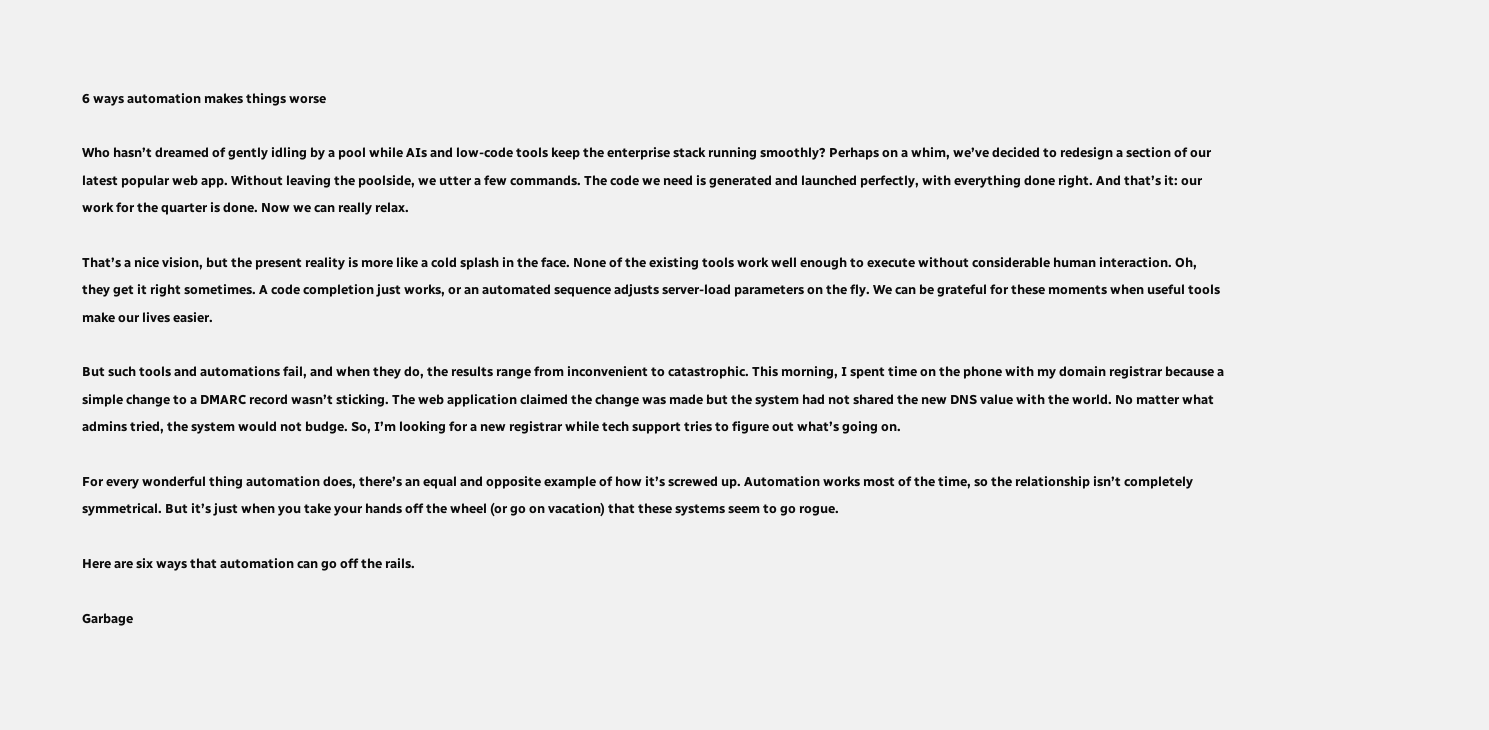6 ways automation makes things worse

Who hasn’t dreamed of gently idling by a pool while AIs and low-code tools keep the enterprise stack running smoothly? Perhaps on a whim, we’ve decided to redesign a section of our latest popular web app. Without leaving the poolside, we utter a few commands. The code we need is generated and launched perfectly, with everything done right. And that’s it: our work for the quarter is done. Now we can really relax.

That’s a nice vision, but the present reality is more like a cold splash in the face. None of the existing tools work well enough to execute without considerable human interaction. Oh, they get it right sometimes. A code completion just works, or an automated sequence adjusts server-load parameters on the fly. We can be grateful for these moments when useful tools make our lives easier.

But such tools and automations fail, and when they do, the results range from inconvenient to catastrophic. This morning, I spent time on the phone with my domain registrar because a simple change to a DMARC record wasn’t sticking. The web application claimed the change was made but the system had not shared the new DNS value with the world. No matter what admins tried, the system would not budge. So, I’m looking for a new registrar while tech support tries to figure out what’s going on.

For every wonderful thing automation does, there’s an equal and opposite example of how it’s screwed up. Automation works most of the time, so the relationship isn’t completely symmetrical. But it’s just when you take your hands off the wheel (or go on vacation) that these systems seem to go rogue.

Here are six ways that automation can go off the rails.

Garbage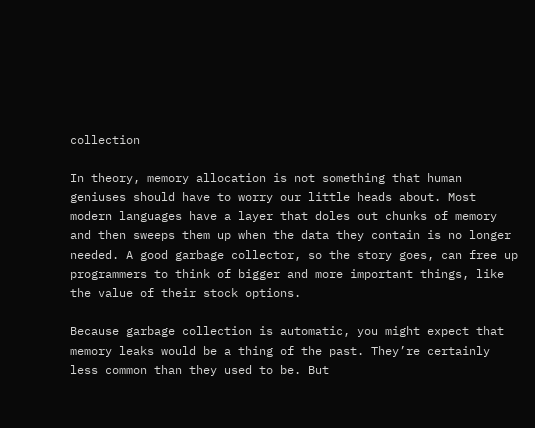collection

In theory, memory allocation is not something that human geniuses should have to worry our little heads about. Most modern languages have a layer that doles out chunks of memory and then sweeps them up when the data they contain is no longer needed. A good garbage collector, so the story goes, can free up programmers to think of bigger and more important things, like the value of their stock options.

Because garbage collection is automatic, you might expect that memory leaks would be a thing of the past. They’re certainly less common than they used to be. But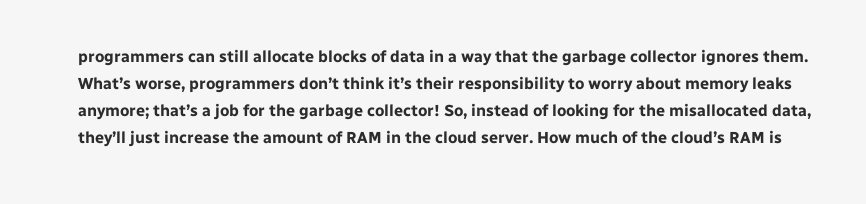programmers can still allocate blocks of data in a way that the garbage collector ignores them. What’s worse, programmers don’t think it’s their responsibility to worry about memory leaks anymore; that’s a job for the garbage collector! So, instead of looking for the misallocated data, they’ll just increase the amount of RAM in the cloud server. How much of the cloud’s RAM is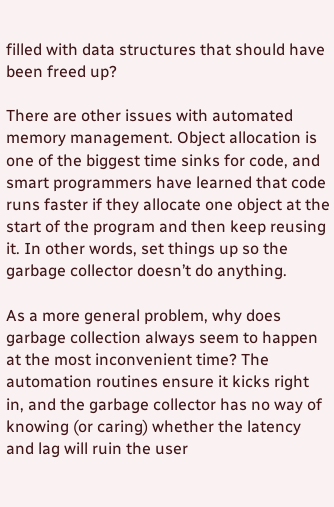filled with data structures that should have been freed up?

There are other issues with automated memory management. Object allocation is one of the biggest time sinks for code, and smart programmers have learned that code runs faster if they allocate one object at the start of the program and then keep reusing it. In other words, set things up so the garbage collector doesn’t do anything.

As a more general problem, why does garbage collection always seem to happen at the most inconvenient time? The automation routines ensure it kicks right in, and the garbage collector has no way of knowing (or caring) whether the latency and lag will ruin the user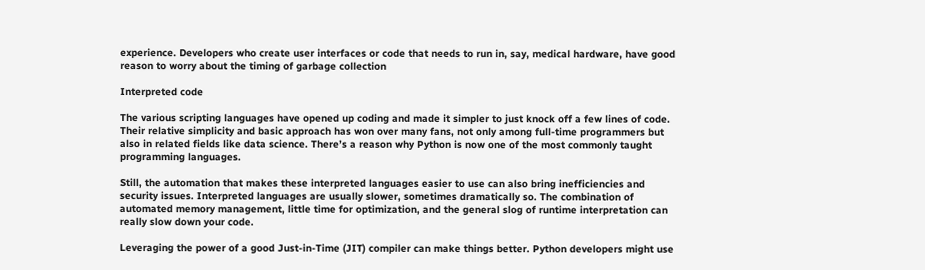experience. Developers who create user interfaces or code that needs to run in, say, medical hardware, have good reason to worry about the timing of garbage collection

Interpreted code

The various scripting languages have opened up coding and made it simpler to just knock off a few lines of code. Their relative simplicity and basic approach has won over many fans, not only among full-time programmers but also in related fields like data science. There’s a reason why Python is now one of the most commonly taught programming languages.

Still, the automation that makes these interpreted languages easier to use can also bring inefficiencies and security issues. Interpreted languages are usually slower, sometimes dramatically so. The combination of automated memory management, little time for optimization, and the general slog of runtime interpretation can really slow down your code.

Leveraging the power of a good Just-in-Time (JIT) compiler can make things better. Python developers might use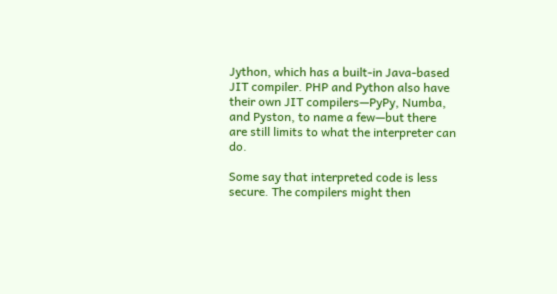Jython, which has a built-in Java-based JIT compiler. PHP and Python also have their own JIT compilers—PyPy, Numba, and Pyston, to name a few—but there are still limits to what the interpreter can do.

Some say that interpreted code is less secure. The compilers might then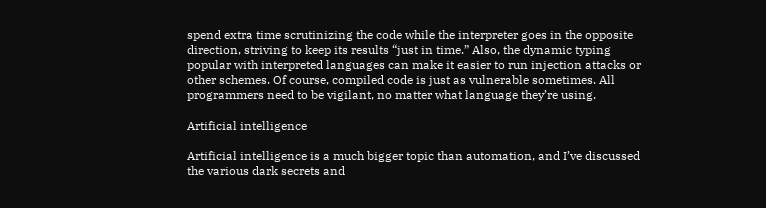spend extra time scrutinizing the code while the interpreter goes in the opposite direction, striving to keep its results “just in time.” Also, the dynamic typing popular with interpreted languages can make it easier to run injection attacks or other schemes. Of course, compiled code is just as vulnerable sometimes. All programmers need to be vigilant, no matter what language they’re using.

Artificial intelligence

Artificial intelligence is a much bigger topic than automation, and I’ve discussed the various dark secrets and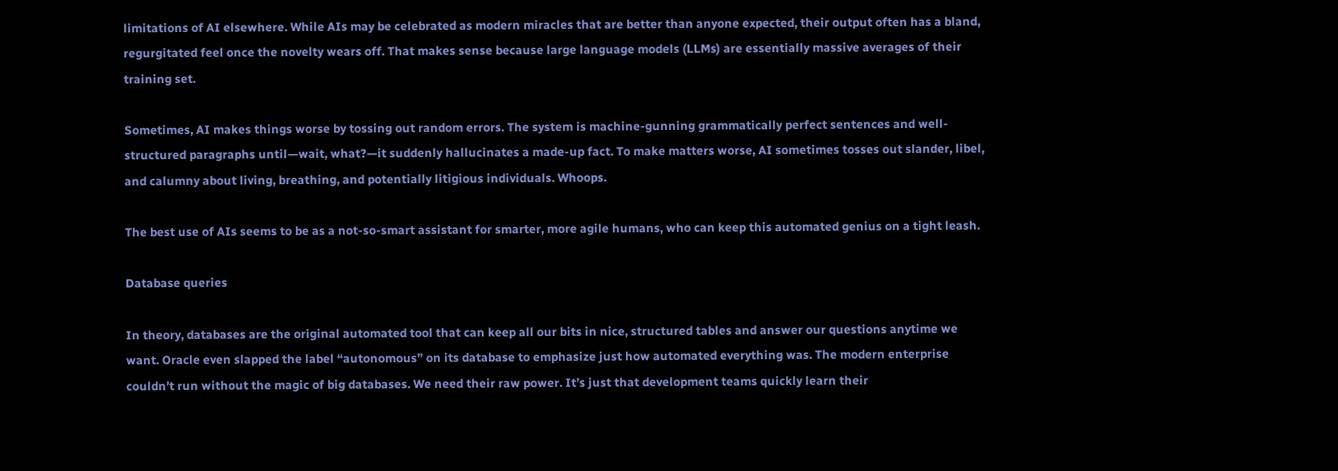limitations of AI elsewhere. While AIs may be celebrated as modern miracles that are better than anyone expected, their output often has a bland, regurgitated feel once the novelty wears off. That makes sense because large language models (LLMs) are essentially massive averages of their training set.

Sometimes, AI makes things worse by tossing out random errors. The system is machine-gunning grammatically perfect sentences and well-structured paragraphs until—wait, what?—it suddenly hallucinates a made-up fact. To make matters worse, AI sometimes tosses out slander, libel, and calumny about living, breathing, and potentially litigious individuals. Whoops.

The best use of AIs seems to be as a not-so-smart assistant for smarter, more agile humans, who can keep this automated genius on a tight leash.

Database queries

In theory, databases are the original automated tool that can keep all our bits in nice, structured tables and answer our questions anytime we want. Oracle even slapped the label “autonomous” on its database to emphasize just how automated everything was. The modern enterprise couldn’t run without the magic of big databases. We need their raw power. It’s just that development teams quickly learn their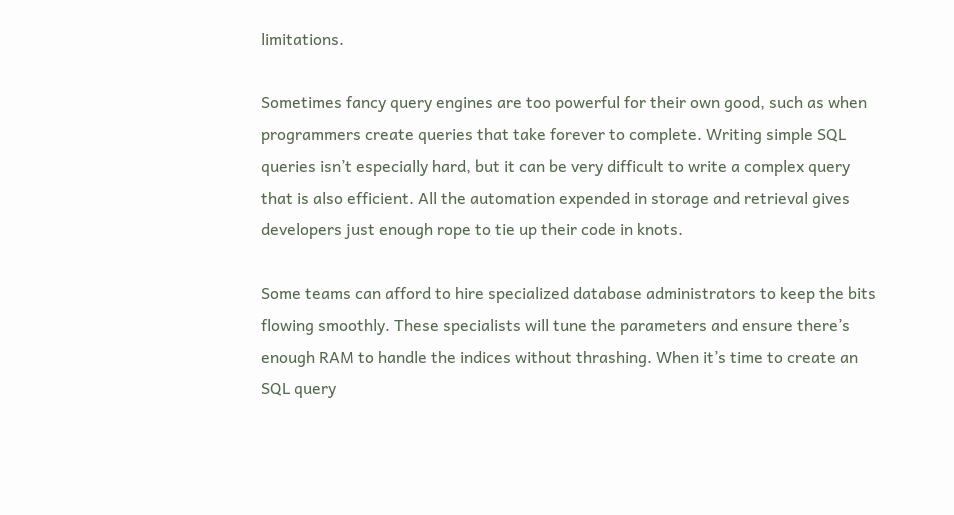limitations.

Sometimes fancy query engines are too powerful for their own good, such as when programmers create queries that take forever to complete. Writing simple SQL queries isn’t especially hard, but it can be very difficult to write a complex query that is also efficient. All the automation expended in storage and retrieval gives developers just enough rope to tie up their code in knots.

Some teams can afford to hire specialized database administrators to keep the bits flowing smoothly. These specialists will tune the parameters and ensure there’s enough RAM to handle the indices without thrashing. When it’s time to create an SQL query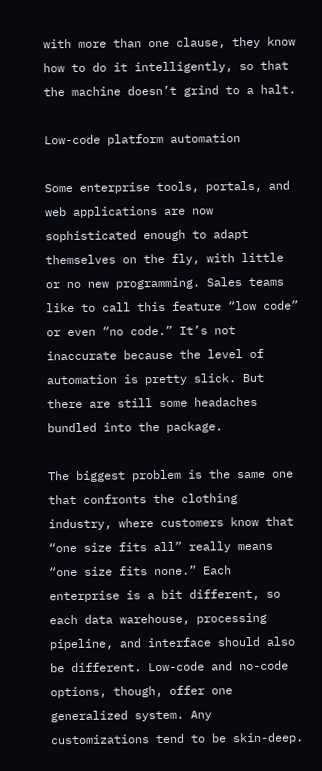with more than one clause, they know how to do it intelligently, so that the machine doesn’t grind to a halt.

Low-code platform automation

Some enterprise tools, portals, and web applications are now sophisticated enough to adapt themselves on the fly, with little or no new programming. Sales teams like to call this feature “low code” or even “no code.” It’s not inaccurate because the level of automation is pretty slick. But there are still some headaches bundled into the package.

The biggest problem is the same one that confronts the clothing industry, where customers know that “one size fits all” really means “one size fits none.” Each enterprise is a bit different, so each data warehouse, processing pipeline, and interface should also be different. Low-code and no-code options, though, offer one generalized system. Any customizations tend to be skin-deep.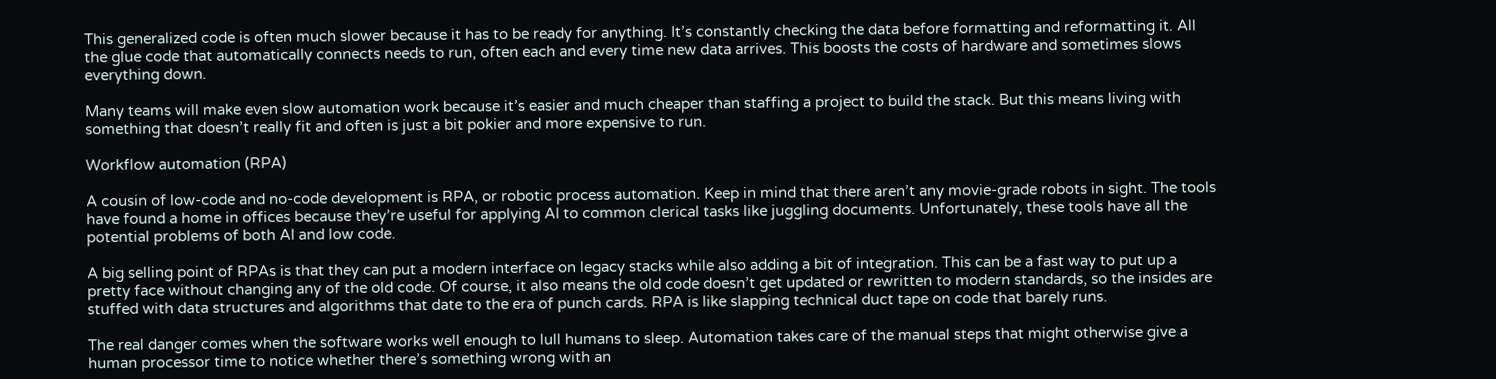This generalized code is often much slower because it has to be ready for anything. It’s constantly checking the data before formatting and reformatting it. All the glue code that automatically connects needs to run, often each and every time new data arrives. This boosts the costs of hardware and sometimes slows everything down.

Many teams will make even slow automation work because it’s easier and much cheaper than staffing a project to build the stack. But this means living with something that doesn’t really fit and often is just a bit pokier and more expensive to run.

Workflow automation (RPA)

A cousin of low-code and no-code development is RPA, or robotic process automation. Keep in mind that there aren’t any movie-grade robots in sight. The tools have found a home in offices because they’re useful for applying AI to common clerical tasks like juggling documents. Unfortunately, these tools have all the potential problems of both AI and low code.

A big selling point of RPAs is that they can put a modern interface on legacy stacks while also adding a bit of integration. This can be a fast way to put up a pretty face without changing any of the old code. Of course, it also means the old code doesn’t get updated or rewritten to modern standards, so the insides are stuffed with data structures and algorithms that date to the era of punch cards. RPA is like slapping technical duct tape on code that barely runs.

The real danger comes when the software works well enough to lull humans to sleep. Automation takes care of the manual steps that might otherwise give a human processor time to notice whether there’s something wrong with an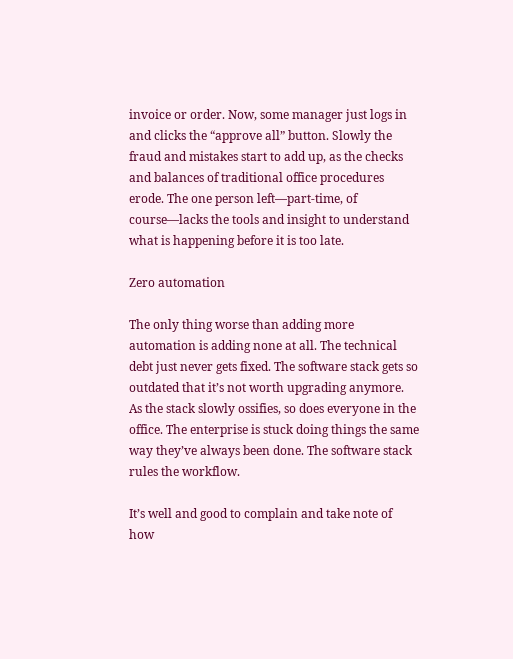invoice or order. Now, some manager just logs in and clicks the “approve all” button. Slowly the fraud and mistakes start to add up, as the checks and balances of traditional office procedures erode. The one person left—part-time, of course—lacks the tools and insight to understand what is happening before it is too late.

Zero automation

The only thing worse than adding more automation is adding none at all. The technical debt just never gets fixed. The software stack gets so outdated that it’s not worth upgrading anymore. As the stack slowly ossifies, so does everyone in the office. The enterprise is stuck doing things the same way they’ve always been done. The software stack rules the workflow.

It’s well and good to complain and take note of how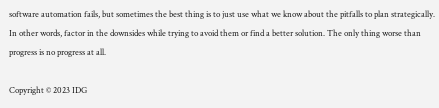software automation fails, but sometimes the best thing is to just use what we know about the pitfalls to plan strategically. In other words, factor in the downsides while trying to avoid them or find a better solution. The only thing worse than progress is no progress at all.

Copyright © 2023 IDG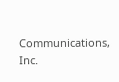Communications, Inc.